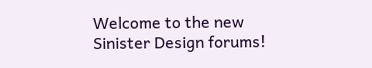Welcome to the new Sinister Design forums!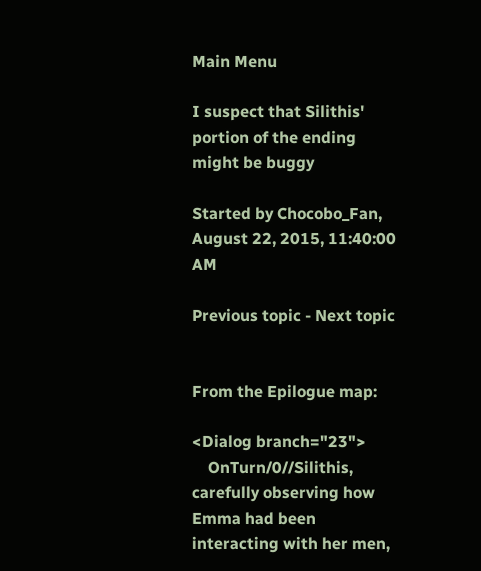Main Menu

I suspect that Silithis' portion of the ending might be buggy

Started by Chocobo_Fan, August 22, 2015, 11:40:00 AM

Previous topic - Next topic


From the Epilogue map:

<Dialog branch="23">
    OnTurn/0//Silithis, carefully observing how Emma had been interacting with her men,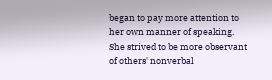began to pay more attention to her own manner of speaking. She strived to be more observant of others' nonverbal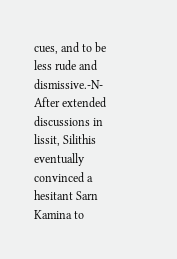cues, and to be less rude and dismissive.-N-After extended discussions in lissit, Silithis eventually convinced a hesitant Sarn Kamina to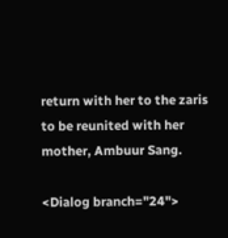return with her to the zaris to be reunited with her mother, Ambuur Sang.

<Dialog branch="24">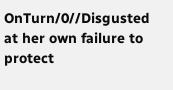OnTurn/0//Disgusted at her own failure to protect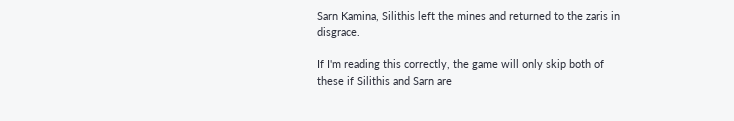Sarn Kamina, Silithis left the mines and returned to the zaris in disgrace.

If I'm reading this correctly, the game will only skip both of these if Silithis and Sarn are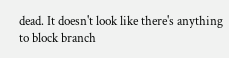dead. It doesn't look like there's anything to block branch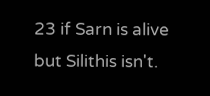23 if Sarn is alive but Silithis isn't.